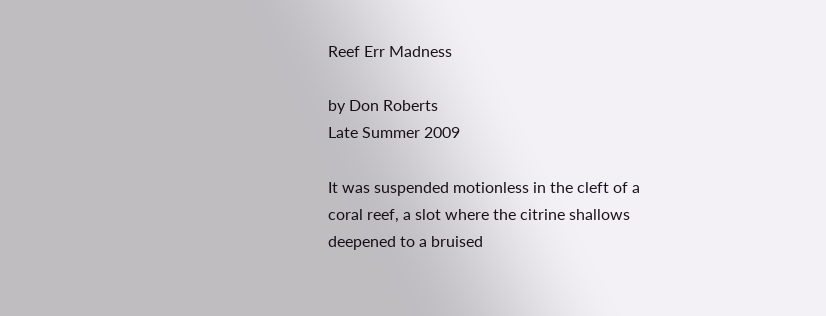Reef Err Madness

by Don Roberts
Late Summer 2009

It was suspended motionless in the cleft of a coral reef, a slot where the citrine shallows deepened to a bruised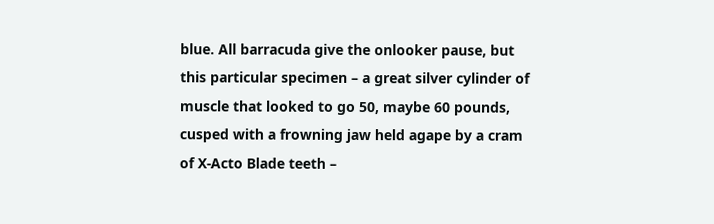blue. All barracuda give the onlooker pause, but this particular specimen – a great silver cylinder of muscle that looked to go 50, maybe 60 pounds, cusped with a frowning jaw held agape by a cram of X-Acto Blade teeth –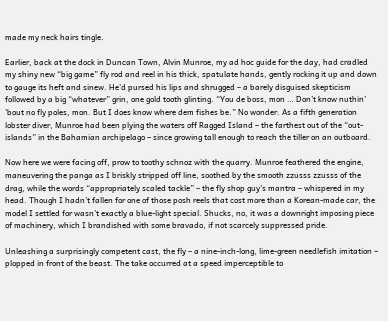made my neck hairs tingle.

Earlier, back at the dock in Duncan Town, Alvin Munroe, my ad hoc guide for the day, had cradled my shiny new “big game” fly rod and reel in his thick, spatulate hands, gently rocking it up and down to gauge its heft and sinew. He’d pursed his lips and shrugged – a barely disguised skepticism followed by a big “whatever” grin, one gold tooth glinting. “You de boss, mon … Don’t know nuthin’ ’bout no fly poles, mon. But I does know where dem fishes be.” No wonder. As a fifth generation lobster diver, Munroe had been plying the waters off Ragged Island – the farthest out of the “out-islands” in the Bahamian archipelago – since growing tall enough to reach the tiller on an outboard.

Now here we were facing off, prow to toothy schnoz with the quarry. Munroe feathered the engine, maneuvering the panga as I briskly stripped off line, soothed by the smooth zzusss zzusss of the drag, while the words “appropriately scaled tackle” – the fly shop guy’s mantra – whispered in my head. Though I hadn’t fallen for one of those posh reels that cost more than a Korean-made car, the model I settled for wasn’t exactly a blue-light special. Shucks, no, it was a downright imposing piece of machinery, which I brandished with some bravado, if not scarcely suppressed pride.

Unleashing a surprisingly competent cast, the fly – a nine-inch-long, lime-green needlefish imitation – plopped in front of the beast. The take occurred at a speed imperceptible to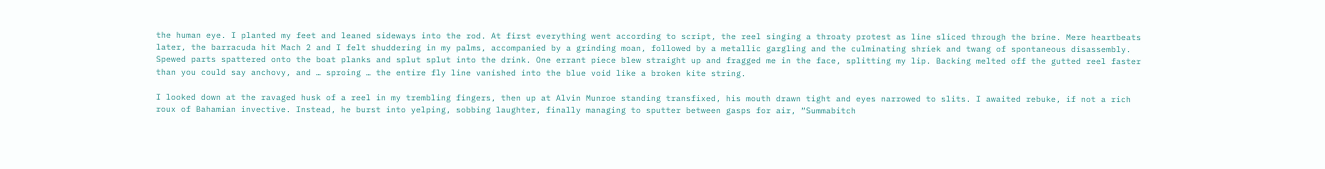the human eye. I planted my feet and leaned sideways into the rod. At first everything went according to script, the reel singing a throaty protest as line sliced through the brine. Mere heartbeats later, the barracuda hit Mach 2 and I felt shuddering in my palms, accompanied by a grinding moan, followed by a metallic gargling and the culminating shriek and twang of spontaneous disassembly. Spewed parts spattered onto the boat planks and splut splut into the drink. One errant piece blew straight up and fragged me in the face, splitting my lip. Backing melted off the gutted reel faster than you could say anchovy, and … sproing … the entire fly line vanished into the blue void like a broken kite string.

I looked down at the ravaged husk of a reel in my trembling fingers, then up at Alvin Munroe standing transfixed, his mouth drawn tight and eyes narrowed to slits. I awaited rebuke, if not a rich roux of Bahamian invective. Instead, he burst into yelping, sobbing laughter, finally managing to sputter between gasps for air, “Summabitch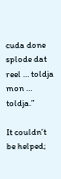cuda done splode dat reel … toldja mon … toldja.”

It couldn’t be helped;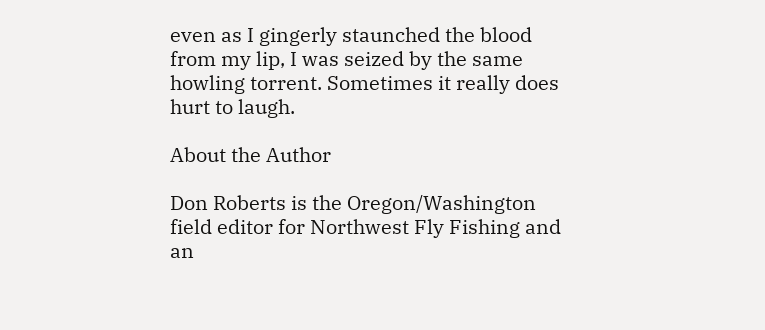even as I gingerly staunched the blood from my lip, I was seized by the same howling torrent. Sometimes it really does hurt to laugh.

About the Author

Don Roberts is the Oregon/Washington field editor for Northwest Fly Fishing and an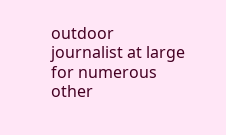outdoor journalist at large for numerous other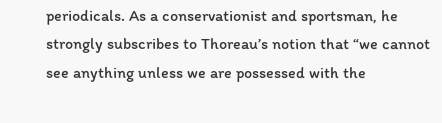periodicals. As a conservationist and sportsman, he strongly subscribes to Thoreau’s notion that “we cannot see anything unless we are possessed with the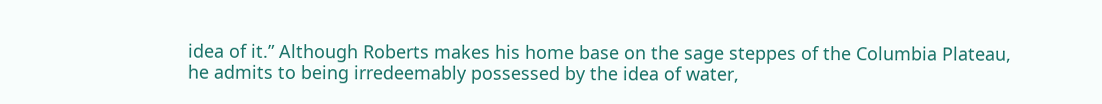idea of it.” Although Roberts makes his home base on the sage steppes of the Columbia Plateau, he admits to being irredeemably possessed by the idea of water,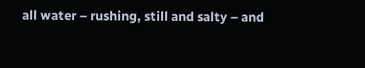all water – rushing, still and salty – and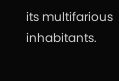its multifarious inhabitants.